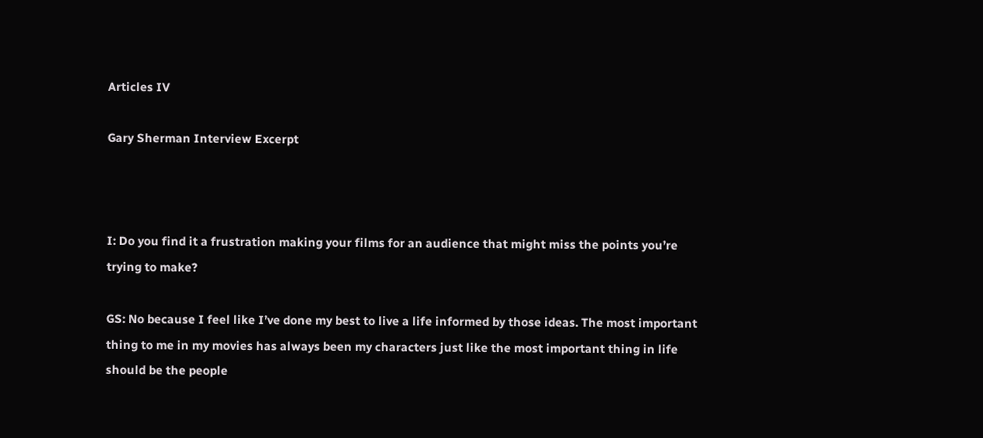Articles IV

Gary Sherman Interview Excerpt



I: Do you find it a frustration making your films for an audience that might miss the points you’re trying to make?

GS: No because I feel like I’ve done my best to live a life informed by those ideas. The most important thing to me in my movies has always been my characters just like the most important thing in life should be the people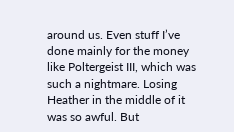around us. Even stuff I’ve done mainly for the money like Poltergeist III, which was such a nightmare. Losing Heather in the middle of it was so awful. But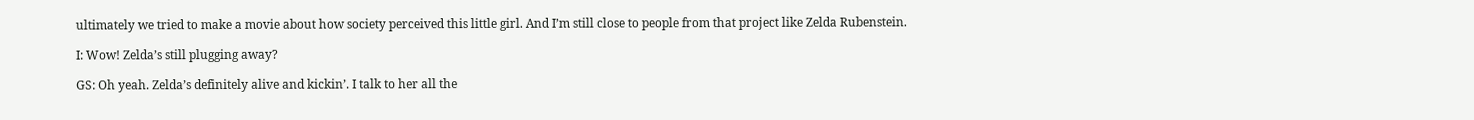ultimately we tried to make a movie about how society perceived this little girl. And I’m still close to people from that project like Zelda Rubenstein.

I: Wow! Zelda’s still plugging away?

GS: Oh yeah. Zelda’s definitely alive and kickin’. I talk to her all the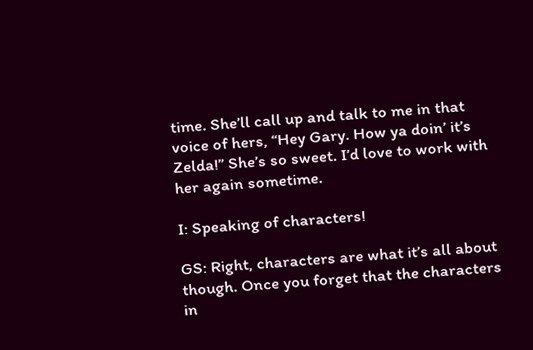time. She’ll call up and talk to me in that voice of hers, “Hey Gary. How ya doin’ it’s Zelda!” She’s so sweet. I’d love to work with her again sometime.

I: Speaking of characters!

GS: Right, characters are what it’s all about though. Once you forget that the characters in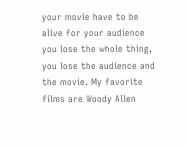your movie have to be alive for your audience you lose the whole thing, you lose the audience and the movie. My favorite films are Woody Allen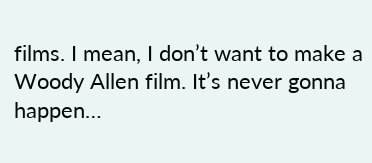films. I mean, I don’t want to make a Woody Allen film. It’s never gonna happen…